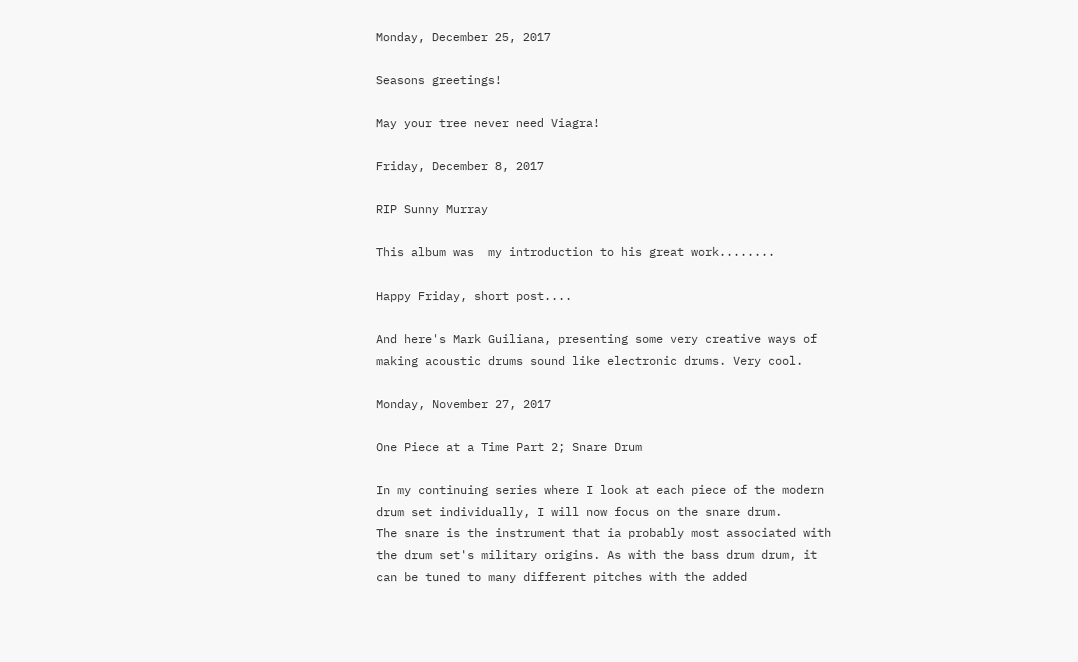Monday, December 25, 2017

Seasons greetings!

May your tree never need Viagra!

Friday, December 8, 2017

RIP Sunny Murray

This album was  my introduction to his great work........

Happy Friday, short post....

And here's Mark Guiliana, presenting some very creative ways of making acoustic drums sound like electronic drums. Very cool.

Monday, November 27, 2017

One Piece at a Time Part 2; Snare Drum

In my continuing series where I look at each piece of the modern drum set individually, I will now focus on the snare drum.
The snare is the instrument that ia probably most associated with the drum set's military origins. As with the bass drum drum, it can be tuned to many different pitches with the added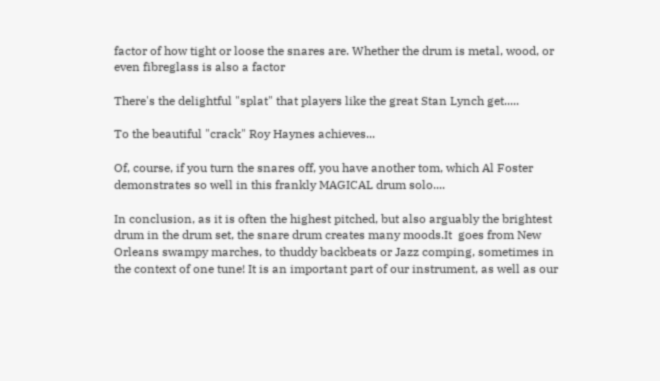factor of how tight or loose the snares are. Whether the drum is metal, wood, or even fibreglass is also a factor

There's the delightful "splat" that players like the great Stan Lynch get.....

To the beautiful "crack" Roy Haynes achieves...

Of, course, if you turn the snares off, you have another tom, which Al Foster demonstrates so well in this frankly MAGICAL drum solo....

In conclusion, as it is often the highest pitched, but also arguably the brightest drum in the drum set, the snare drum creates many moods.It  goes from New Orleans swampy marches, to thuddy backbeats or Jazz comping, sometimes in the context of one tune! It is an important part of our instrument, as well as our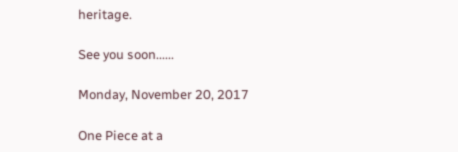heritage.

See you soon......

Monday, November 20, 2017

One Piece at a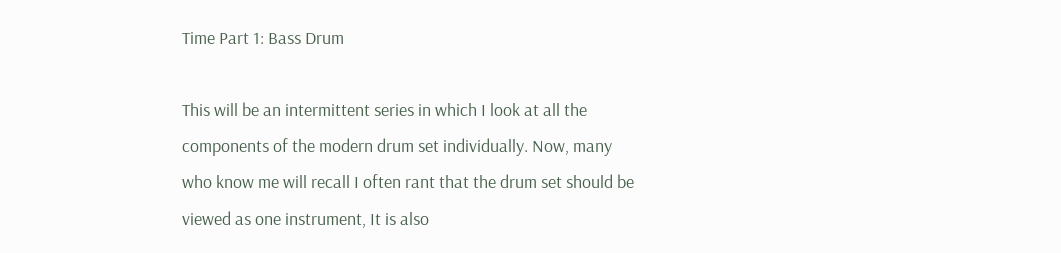Time Part 1: Bass Drum

This will be an intermittent series in which I look at all the components of the modern drum set individually. Now, many who know me will recall I often rant that the drum set should be viewed as one instrument, It is also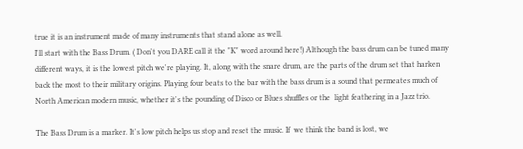true it is an instrument made of many instruments that stand alone as well.
I'll start with the Bass Drum. ( Don't you DARE call it the "K" word around here!) Although the bass drum can be tuned many different ways, it is the lowest pitch we're playing. It, along with the snare drum, are the parts of the drum set that harken back the most to their military origins. Playing four beats to the bar with the bass drum is a sound that permeates much of North American modern music, whether it's the pounding of Disco or Blues shuffles or the  light feathering in a Jazz trio.

The Bass Drum is a marker. It's low pitch helps us stop and reset the music. If  we think the band is lost, we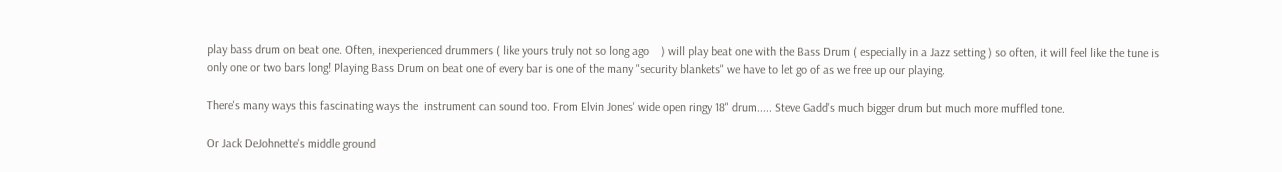play bass drum on beat one. Often, inexperienced drummers ( like yours truly not so long ago    ) will play beat one with the Bass Drum ( especially in a Jazz setting ) so often, it will feel like the tune is only one or two bars long! Playing Bass Drum on beat one of every bar is one of the many "security blankets" we have to let go of as we free up our playing.

There's many ways this fascinating ways the  instrument can sound too. From Elvin Jones' wide open ringy 18" drum..... Steve Gadd's much bigger drum but much more muffled tone.

Or Jack DeJohnette's middle ground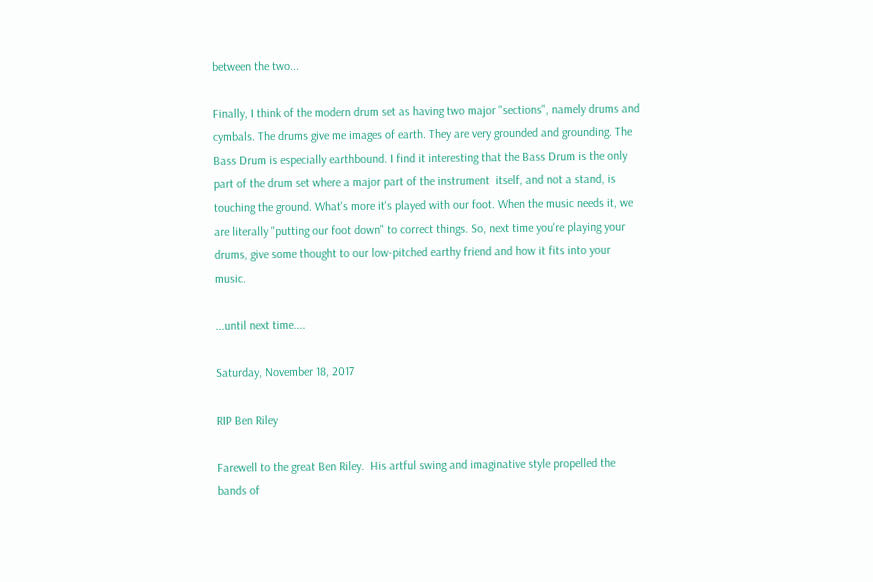between the two...

Finally, I think of the modern drum set as having two major "sections", namely drums and cymbals. The drums give me images of earth. They are very grounded and grounding. The Bass Drum is especially earthbound. I find it interesting that the Bass Drum is the only part of the drum set where a major part of the instrument  itself, and not a stand, is touching the ground. What's more it's played with our foot. When the music needs it, we are literally "putting our foot down" to correct things. So, next time you're playing your drums, give some thought to our low-pitched earthy friend and how it fits into your music.

...until next time....

Saturday, November 18, 2017

RIP Ben Riley

Farewell to the great Ben Riley.  His artful swing and imaginative style propelled the bands of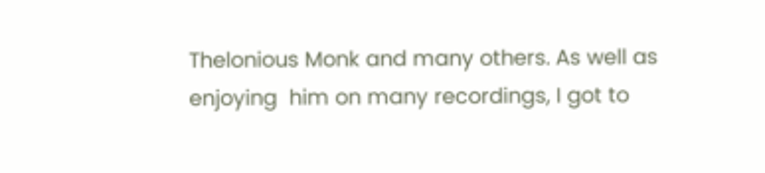Thelonious Monk and many others. As well as enjoying  him on many recordings, I got to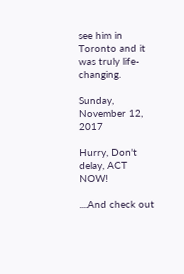see him in Toronto and it was truly life-changing.

Sunday, November 12, 2017

Hurry, Don't delay, ACT NOW!

....And check out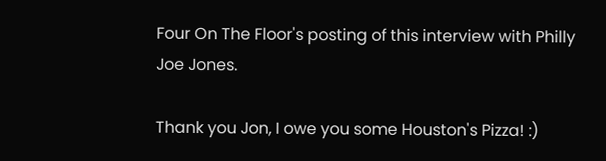Four On The Floor's posting of this interview with Philly Joe Jones.

Thank you Jon, I owe you some Houston's Pizza! :)